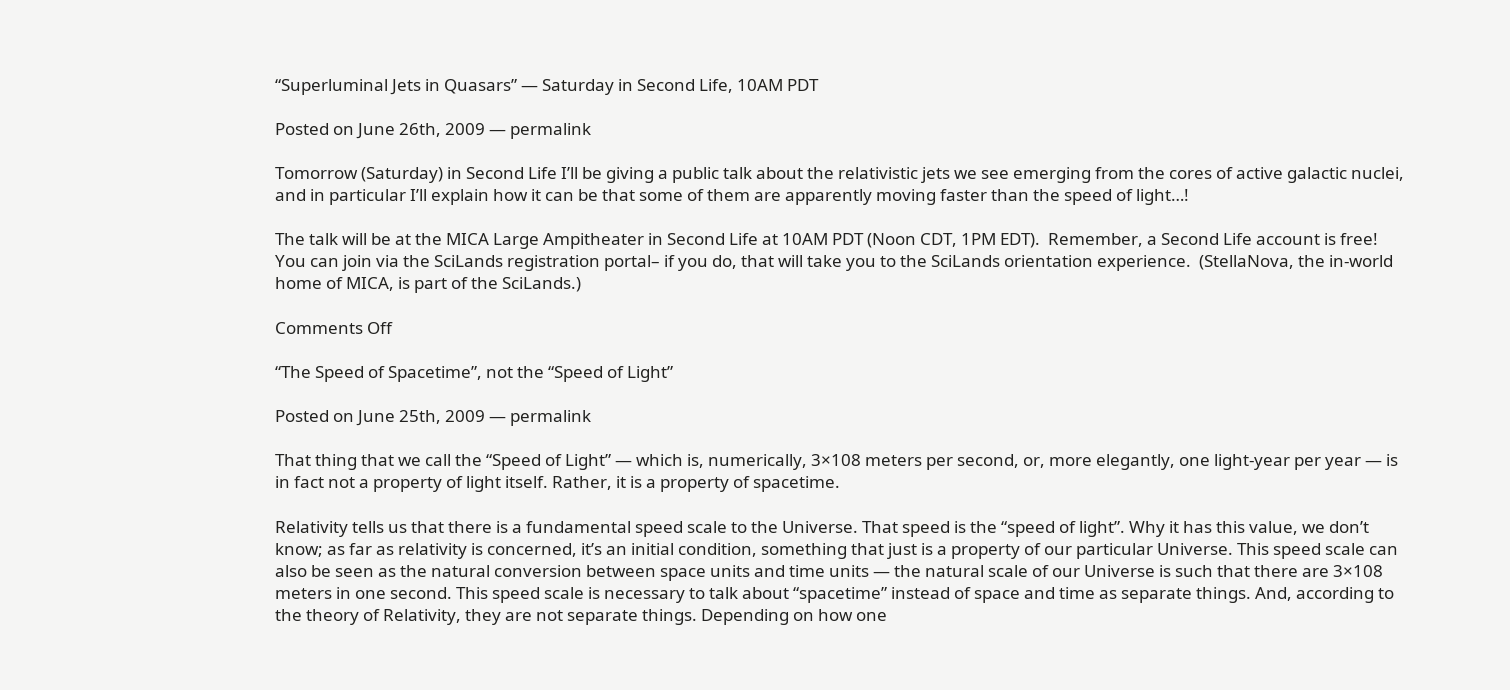“Superluminal Jets in Quasars” — Saturday in Second Life, 10AM PDT

Posted on June 26th, 2009 — permalink

Tomorrow (Saturday) in Second Life I’ll be giving a public talk about the relativistic jets we see emerging from the cores of active galactic nuclei, and in particular I’ll explain how it can be that some of them are apparently moving faster than the speed of light…!

The talk will be at the MICA Large Ampitheater in Second Life at 10AM PDT (Noon CDT, 1PM EDT).  Remember, a Second Life account is free! You can join via the SciLands registration portal– if you do, that will take you to the SciLands orientation experience.  (StellaNova, the in-world home of MICA, is part of the SciLands.)

Comments Off

“The Speed of Spacetime”, not the “Speed of Light”

Posted on June 25th, 2009 — permalink

That thing that we call the “Speed of Light” — which is, numerically, 3×108 meters per second, or, more elegantly, one light-year per year — is in fact not a property of light itself. Rather, it is a property of spacetime.

Relativity tells us that there is a fundamental speed scale to the Universe. That speed is the “speed of light”. Why it has this value, we don’t know; as far as relativity is concerned, it’s an initial condition, something that just is a property of our particular Universe. This speed scale can also be seen as the natural conversion between space units and time units — the natural scale of our Universe is such that there are 3×108 meters in one second. This speed scale is necessary to talk about “spacetime” instead of space and time as separate things. And, according to the theory of Relativity, they are not separate things. Depending on how one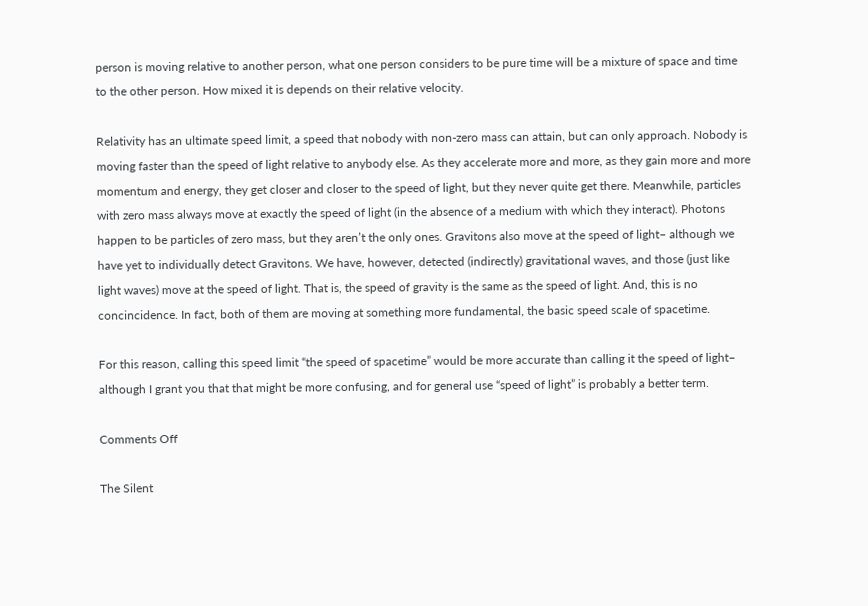person is moving relative to another person, what one person considers to be pure time will be a mixture of space and time to the other person. How mixed it is depends on their relative velocity.

Relativity has an ultimate speed limit, a speed that nobody with non-zero mass can attain, but can only approach. Nobody is moving faster than the speed of light relative to anybody else. As they accelerate more and more, as they gain more and more momentum and energy, they get closer and closer to the speed of light, but they never quite get there. Meanwhile, particles with zero mass always move at exactly the speed of light (in the absence of a medium with which they interact). Photons happen to be particles of zero mass, but they aren’t the only ones. Gravitons also move at the speed of light– although we have yet to individually detect Gravitons. We have, however, detected (indirectly) gravitational waves, and those (just like light waves) move at the speed of light. That is, the speed of gravity is the same as the speed of light. And, this is no concincidence. In fact, both of them are moving at something more fundamental, the basic speed scale of spacetime.

For this reason, calling this speed limit “the speed of spacetime” would be more accurate than calling it the speed of light– although I grant you that that might be more confusing, and for general use “speed of light” is probably a better term.

Comments Off

The Silent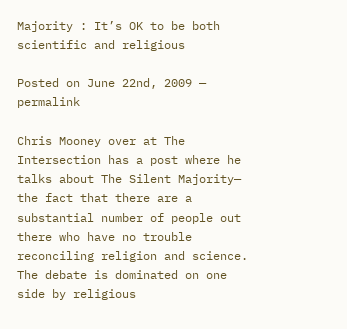Majority : It’s OK to be both scientific and religious

Posted on June 22nd, 2009 — permalink

Chris Mooney over at The Intersection has a post where he talks about The Silent Majority— the fact that there are a substantial number of people out there who have no trouble reconciling religion and science. The debate is dominated on one side by religious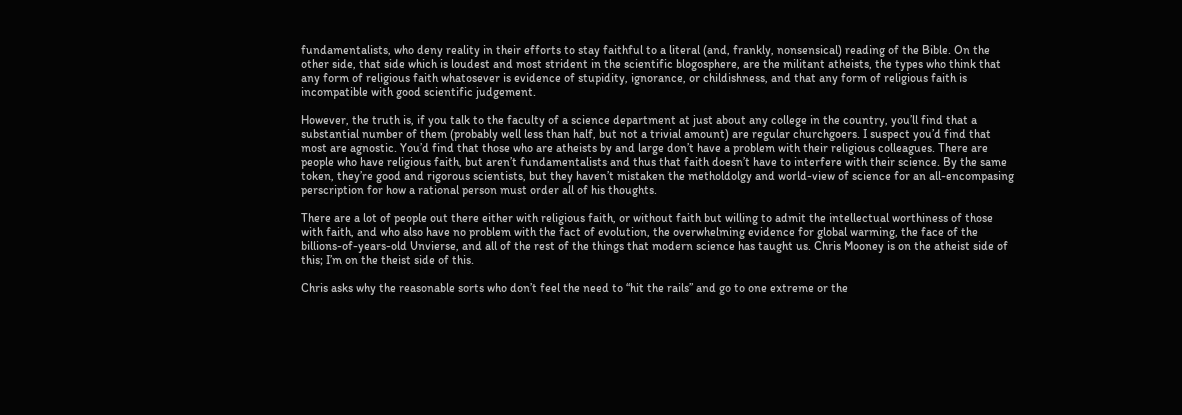fundamentalists, who deny reality in their efforts to stay faithful to a literal (and, frankly, nonsensical) reading of the Bible. On the other side, that side which is loudest and most strident in the scientific blogosphere, are the militant atheists, the types who think that any form of religious faith whatosever is evidence of stupidity, ignorance, or childishness, and that any form of religious faith is incompatible with good scientific judgement.

However, the truth is, if you talk to the faculty of a science department at just about any college in the country, you’ll find that a substantial number of them (probably well less than half, but not a trivial amount) are regular churchgoers. I suspect you’d find that most are agnostic. You’d find that those who are atheists by and large don’t have a problem with their religious colleagues. There are people who have religious faith, but aren’t fundamentalists and thus that faith doesn’t have to interfere with their science. By the same token, they’re good and rigorous scientists, but they haven’t mistaken the metholdolgy and world-view of science for an all-encompasing perscription for how a rational person must order all of his thoughts.

There are a lot of people out there either with religious faith, or without faith but willing to admit the intellectual worthiness of those with faith, and who also have no problem with the fact of evolution, the overwhelming evidence for global warming, the face of the billions-of-years-old Unvierse, and all of the rest of the things that modern science has taught us. Chris Mooney is on the atheist side of this; I’m on the theist side of this.

Chris asks why the reasonable sorts who don’t feel the need to “hit the rails” and go to one extreme or the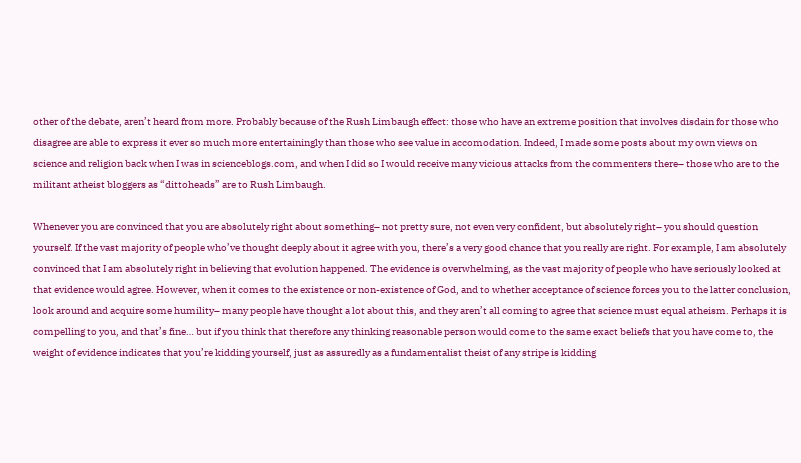other of the debate, aren’t heard from more. Probably because of the Rush Limbaugh effect: those who have an extreme position that involves disdain for those who disagree are able to express it ever so much more entertainingly than those who see value in accomodation. Indeed, I made some posts about my own views on science and religion back when I was in scienceblogs.com, and when I did so I would receive many vicious attacks from the commenters there– those who are to the militant atheist bloggers as “dittoheads” are to Rush Limbaugh.

Whenever you are convinced that you are absolutely right about something– not pretty sure, not even very confident, but absolutely right– you should question yourself. If the vast majority of people who’ve thought deeply about it agree with you, there’s a very good chance that you really are right. For example, I am absolutely convinced that I am absolutely right in believing that evolution happened. The evidence is overwhelming, as the vast majority of people who have seriously looked at that evidence would agree. However, when it comes to the existence or non-existence of God, and to whether acceptance of science forces you to the latter conclusion, look around and acquire some humility– many people have thought a lot about this, and they aren’t all coming to agree that science must equal atheism. Perhaps it is compelling to you, and that’s fine… but if you think that therefore any thinking reasonable person would come to the same exact beliefs that you have come to, the weight of evidence indicates that you’re kidding yourself, just as assuredly as a fundamentalist theist of any stripe is kidding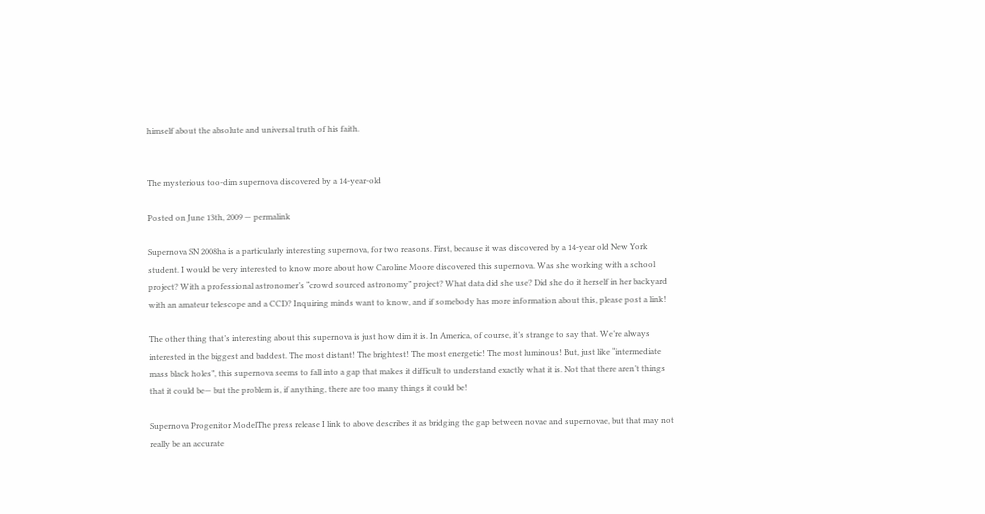himself about the absolute and universal truth of his faith.


The mysterious too-dim supernova discovered by a 14-year-old

Posted on June 13th, 2009 — permalink

Supernova SN 2008ha is a particularly interesting supernova, for two reasons. First, because it was discovered by a 14-year old New York student. I would be very interested to know more about how Caroline Moore discovered this supernova. Was she working with a school project? With a professional astronomer’s “crowd sourced astronomy” project? What data did she use? Did she do it herself in her backyard with an amateur telescope and a CCD? Inquiring minds want to know, and if somebody has more information about this, please post a link!

The other thing that’s interesting about this supernova is just how dim it is. In America, of course, it’s strange to say that. We’re always interested in the biggest and baddest. The most distant! The brightest! The most energetic! The most luminous! But, just like “intermediate mass black holes”, this supernova seems to fall into a gap that makes it difficult to understand exactly what it is. Not that there aren’t things that it could be— but the problem is, if anything, there are too many things it could be!

Supernova Progenitor ModelThe press release I link to above describes it as bridging the gap between novae and supernovae, but that may not really be an accurate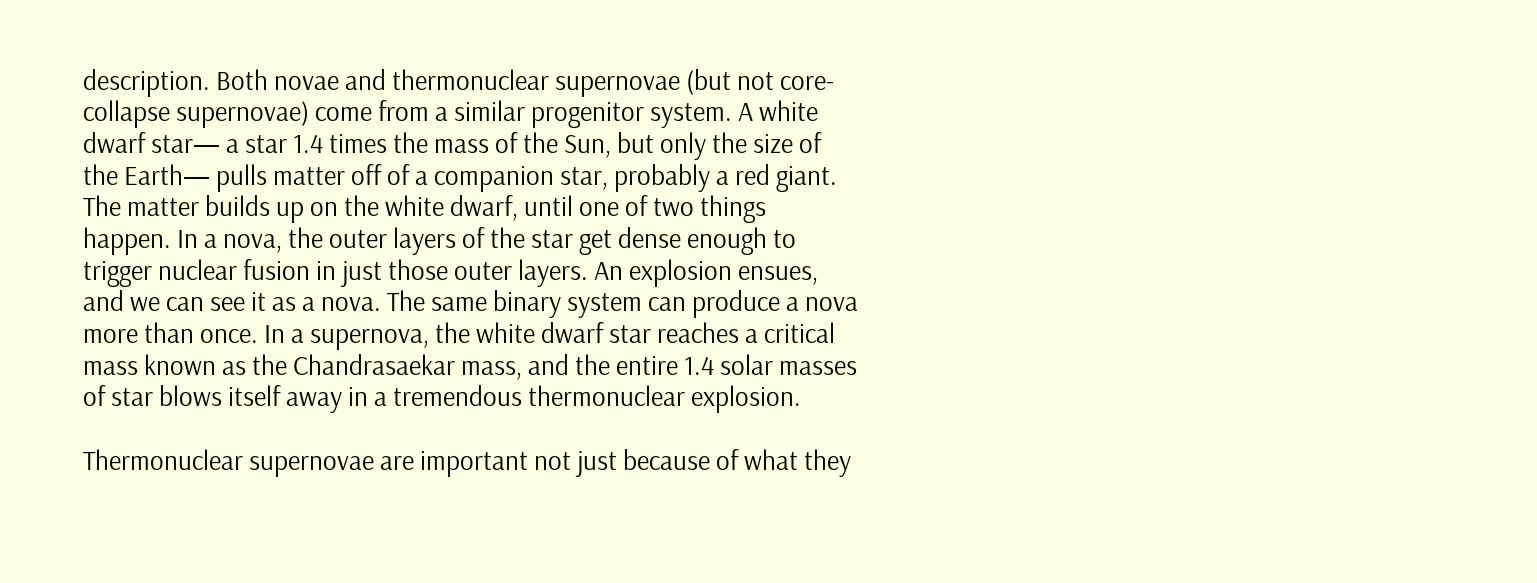description. Both novae and thermonuclear supernovae (but not core-collapse supernovae) come from a similar progenitor system. A white dwarf star— a star 1.4 times the mass of the Sun, but only the size of the Earth— pulls matter off of a companion star, probably a red giant. The matter builds up on the white dwarf, until one of two things happen. In a nova, the outer layers of the star get dense enough to trigger nuclear fusion in just those outer layers. An explosion ensues, and we can see it as a nova. The same binary system can produce a nova more than once. In a supernova, the white dwarf star reaches a critical mass known as the Chandrasaekar mass, and the entire 1.4 solar masses of star blows itself away in a tremendous thermonuclear explosion.

Thermonuclear supernovae are important not just because of what they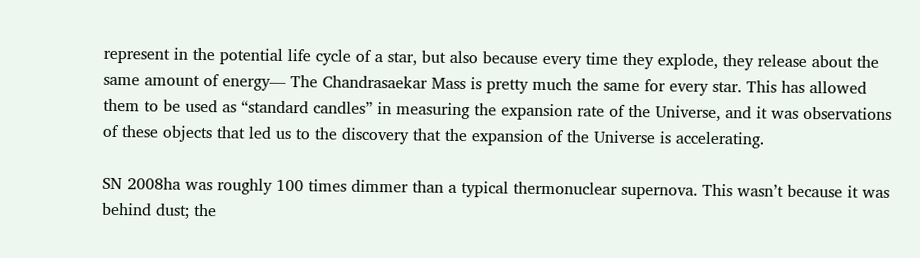represent in the potential life cycle of a star, but also because every time they explode, they release about the same amount of energy— The Chandrasaekar Mass is pretty much the same for every star. This has allowed them to be used as “standard candles” in measuring the expansion rate of the Universe, and it was observations of these objects that led us to the discovery that the expansion of the Universe is accelerating.

SN 2008ha was roughly 100 times dimmer than a typical thermonuclear supernova. This wasn’t because it was behind dust; the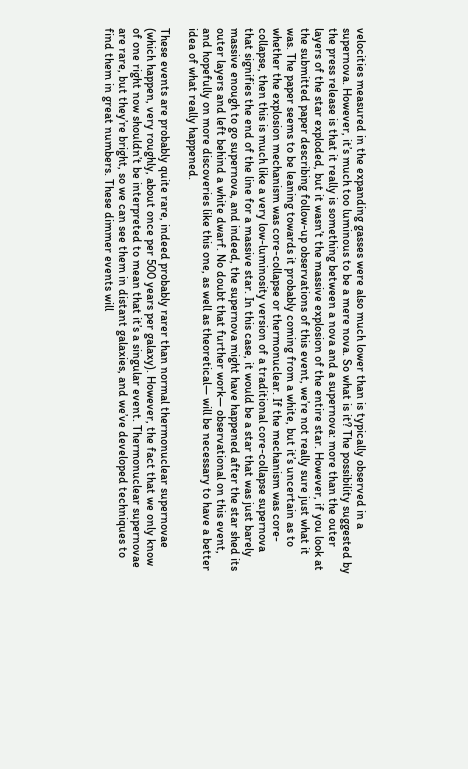velocities measured in the expanding gasses were also much lower than is typically observed in a supernova. However, it’s much too luminous to be a mere nova. So what is it? The possibility suggested by the press release is that it really is something between a nova and a supernova: more than the outer layers of the star exploded, but it wasn’t the massive explosion of the entire star. However, if you look at the submitted paper describing follow-up observations of this event, we’re not really sure just what it was. The paper seems to be leaning towards it probably coming from a white, but it’s uncertain as to whether the explosion mechanism was core-collapse or thermonuclear. If the mechanism was core-collapse, then this is much like a very low-luminosity version of a traditional core-collapse supernova that signifies the end of the line for a massive star. In this case, it would be a star that was just barely massive enough to go supernova, and indeed, the supernova might have happened after the star shed its outer layers and left behind a white dwarf. No doubt that further work— observational on this event, and hopefully on more discoveries like this one, as well as theoretical— will be necessary to have a better idea of what really happened.

These events are probably quite rare, indeed probably rarer than normal thermonuclear supernovae (which happen, very roughly, about once per 500 years per galaxy). However, the fact that we only know of one right now shouldn’t be interpreted to mean that it’s a singular event. Thermonuclear supernovae are rare, but they’re bright, so we can see them in distant galaxies, and we’ve developed techniques to find them in great numbers. These dimmer events will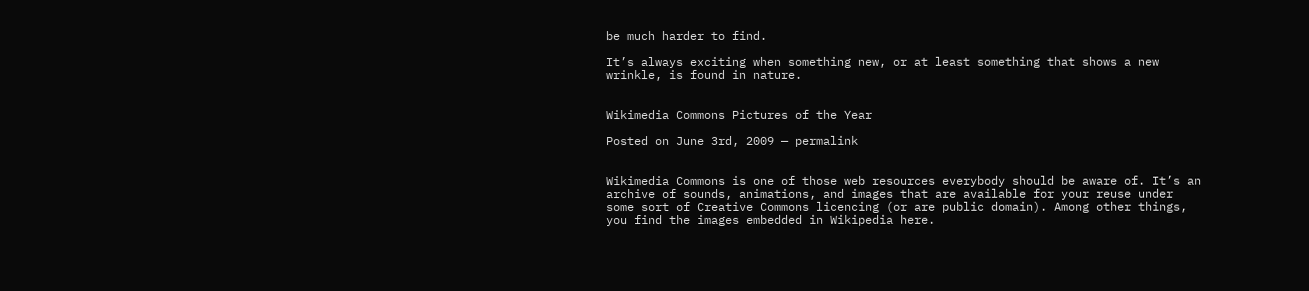be much harder to find.

It’s always exciting when something new, or at least something that shows a new wrinkle, is found in nature.


Wikimedia Commons Pictures of the Year

Posted on June 3rd, 2009 — permalink


Wikimedia Commons is one of those web resources everybody should be aware of. It’s an archive of sounds, animations, and images that are available for your reuse under some sort of Creative Commons licencing (or are public domain). Among other things, you find the images embedded in Wikipedia here.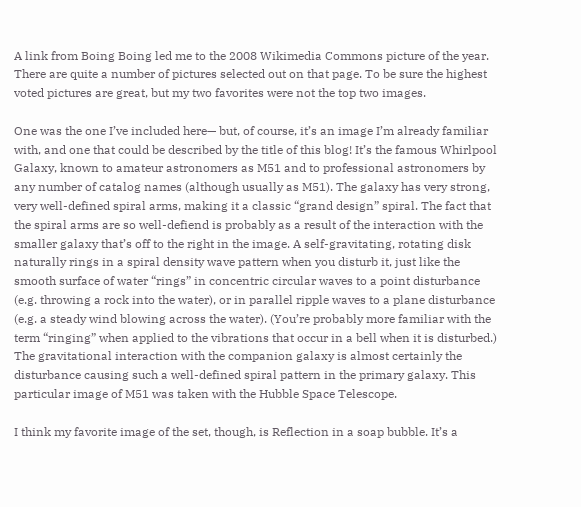A link from Boing Boing led me to the 2008 Wikimedia Commons picture of the year. There are quite a number of pictures selected out on that page. To be sure the highest voted pictures are great, but my two favorites were not the top two images.

One was the one I’ve included here— but, of course, it’s an image I’m already familiar with, and one that could be described by the title of this blog! It’s the famous Whirlpool Galaxy, known to amateur astronomers as M51 and to professional astronomers by any number of catalog names (although usually as M51). The galaxy has very strong, very well-defined spiral arms, making it a classic “grand design” spiral. The fact that the spiral arms are so well-defiend is probably as a result of the interaction with the smaller galaxy that’s off to the right in the image. A self-gravitating, rotating disk naturally rings in a spiral density wave pattern when you disturb it, just like the smooth surface of water “rings” in concentric circular waves to a point disturbance (e.g. throwing a rock into the water), or in parallel ripple waves to a plane disturbance (e.g. a steady wind blowing across the water). (You’re probably more familiar with the term “ringing” when applied to the vibrations that occur in a bell when it is disturbed.) The gravitational interaction with the companion galaxy is almost certainly the disturbance causing such a well-defined spiral pattern in the primary galaxy. This particular image of M51 was taken with the Hubble Space Telescope.

I think my favorite image of the set, though, is Reflection in a soap bubble. It’s a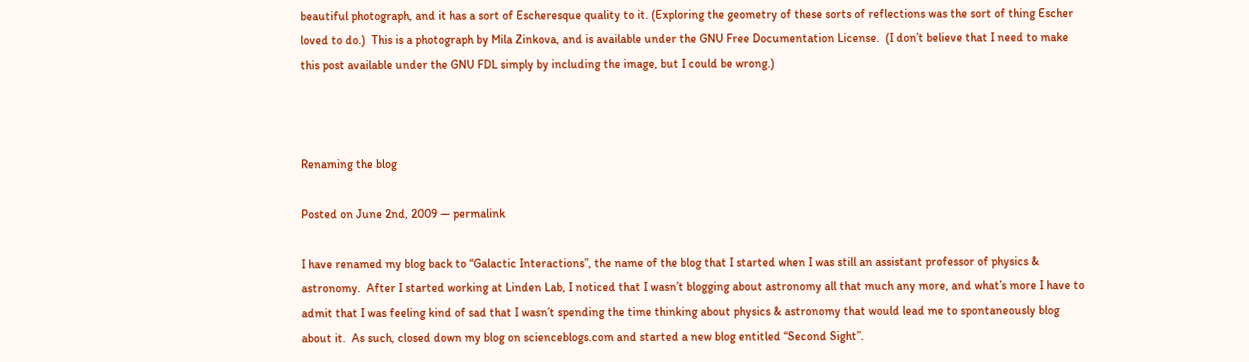beautiful photograph, and it has a sort of Escheresque quality to it. (Exploring the geometry of these sorts of reflections was the sort of thing Escher loved to do.)  This is a photograph by Mila Zinkova, and is available under the GNU Free Documentation License.  (I don’t believe that I need to make this post available under the GNU FDL simply by including the image, but I could be wrong.)



Renaming the blog

Posted on June 2nd, 2009 — permalink

I have renamed my blog back to “Galactic Interactions”, the name of the blog that I started when I was still an assistant professor of physics & astronomy.  After I started working at Linden Lab, I noticed that I wasn’t blogging about astronomy all that much any more, and what’s more I have to admit that I was feeling kind of sad that I wasn’t spending the time thinking about physics & astronomy that would lead me to spontaneously blog about it.  As such, closed down my blog on scienceblogs.com and started a new blog entitled “Second Sight”.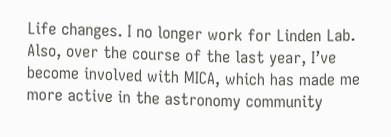Life changes. I no longer work for Linden Lab. Also, over the course of the last year, I’ve become involved with MICA, which has made me more active in the astronomy community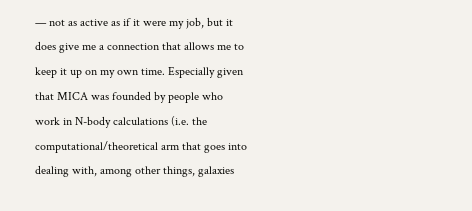— not as active as if it were my job, but it does give me a connection that allows me to keep it up on my own time. Especially given that MICA was founded by people who work in N-body calculations (i.e. the computational/theoretical arm that goes into dealing with, among other things, galaxies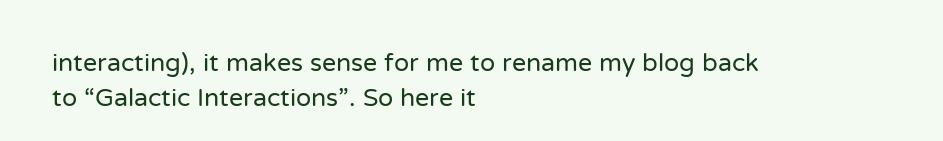interacting), it makes sense for me to rename my blog back to “Galactic Interactions”. So here it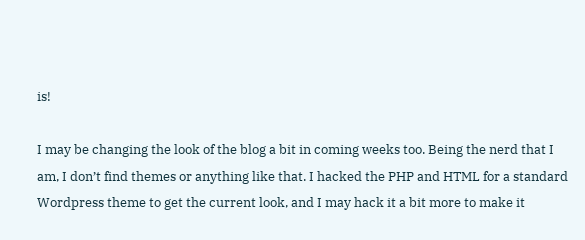is!

I may be changing the look of the blog a bit in coming weeks too. Being the nerd that I am, I don’t find themes or anything like that. I hacked the PHP and HTML for a standard Wordpress theme to get the current look, and I may hack it a bit more to make it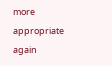more appropriate again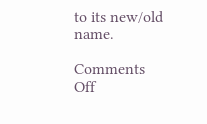to its new/old name.

Comments Off